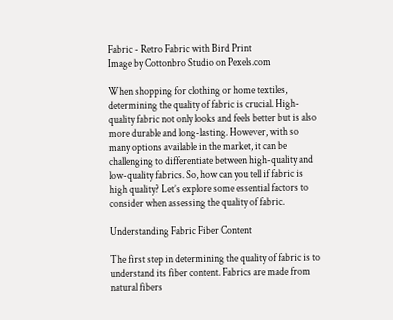Fabric - Retro Fabric with Bird Print
Image by Cottonbro Studio on Pexels.com

When shopping for clothing or home textiles, determining the quality of fabric is crucial. High-quality fabric not only looks and feels better but is also more durable and long-lasting. However, with so many options available in the market, it can be challenging to differentiate between high-quality and low-quality fabrics. So, how can you tell if fabric is high quality? Let’s explore some essential factors to consider when assessing the quality of fabric.

Understanding Fabric Fiber Content

The first step in determining the quality of fabric is to understand its fiber content. Fabrics are made from natural fibers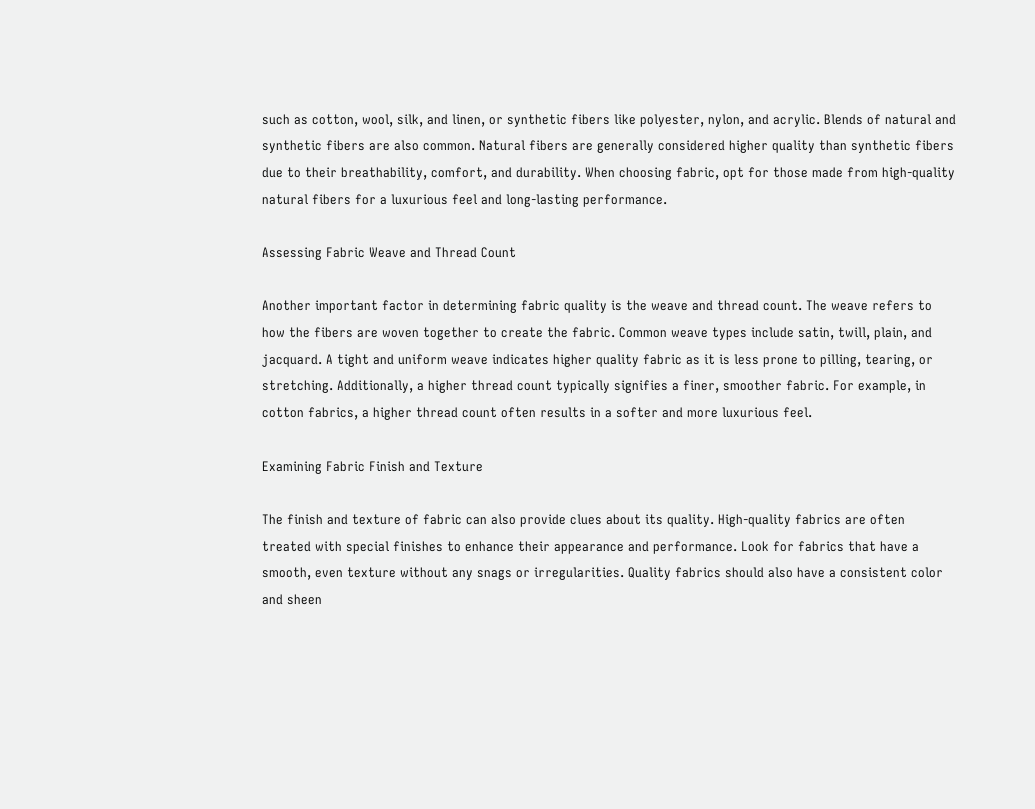such as cotton, wool, silk, and linen, or synthetic fibers like polyester, nylon, and acrylic. Blends of natural and synthetic fibers are also common. Natural fibers are generally considered higher quality than synthetic fibers due to their breathability, comfort, and durability. When choosing fabric, opt for those made from high-quality natural fibers for a luxurious feel and long-lasting performance.

Assessing Fabric Weave and Thread Count

Another important factor in determining fabric quality is the weave and thread count. The weave refers to how the fibers are woven together to create the fabric. Common weave types include satin, twill, plain, and jacquard. A tight and uniform weave indicates higher quality fabric as it is less prone to pilling, tearing, or stretching. Additionally, a higher thread count typically signifies a finer, smoother fabric. For example, in cotton fabrics, a higher thread count often results in a softer and more luxurious feel.

Examining Fabric Finish and Texture

The finish and texture of fabric can also provide clues about its quality. High-quality fabrics are often treated with special finishes to enhance their appearance and performance. Look for fabrics that have a smooth, even texture without any snags or irregularities. Quality fabrics should also have a consistent color and sheen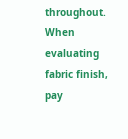throughout. When evaluating fabric finish, pay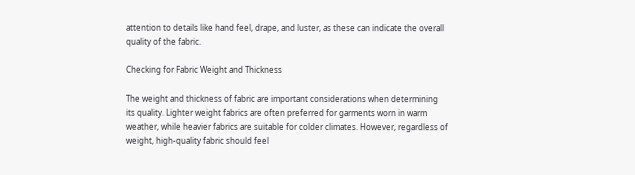attention to details like hand feel, drape, and luster, as these can indicate the overall quality of the fabric.

Checking for Fabric Weight and Thickness

The weight and thickness of fabric are important considerations when determining its quality. Lighter weight fabrics are often preferred for garments worn in warm weather, while heavier fabrics are suitable for colder climates. However, regardless of weight, high-quality fabric should feel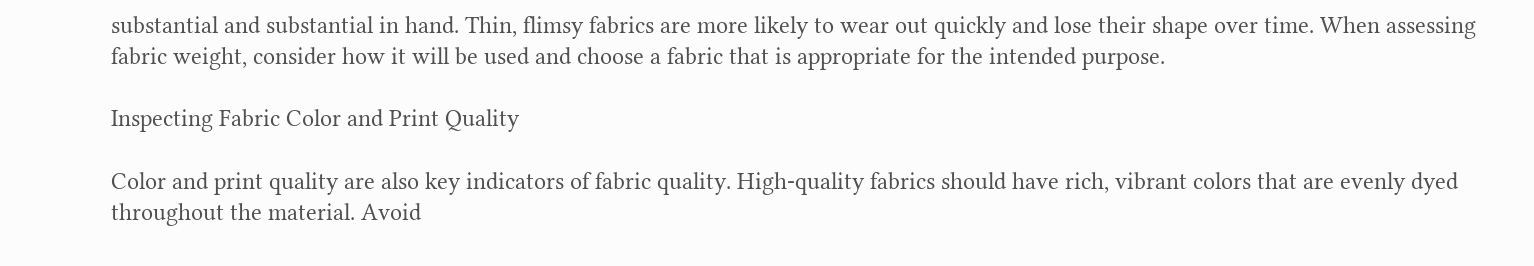substantial and substantial in hand. Thin, flimsy fabrics are more likely to wear out quickly and lose their shape over time. When assessing fabric weight, consider how it will be used and choose a fabric that is appropriate for the intended purpose.

Inspecting Fabric Color and Print Quality

Color and print quality are also key indicators of fabric quality. High-quality fabrics should have rich, vibrant colors that are evenly dyed throughout the material. Avoid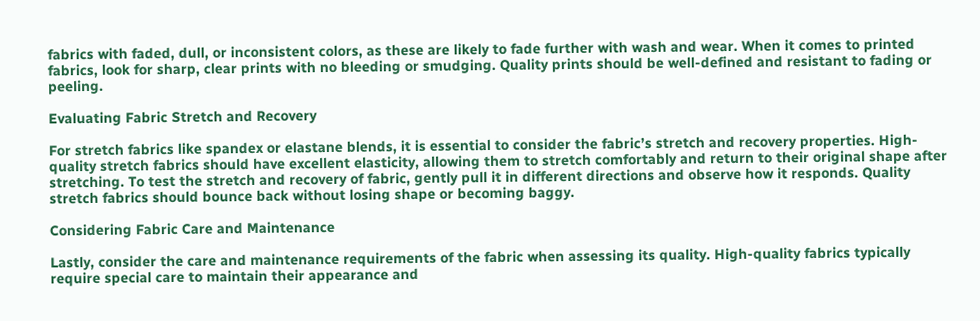fabrics with faded, dull, or inconsistent colors, as these are likely to fade further with wash and wear. When it comes to printed fabrics, look for sharp, clear prints with no bleeding or smudging. Quality prints should be well-defined and resistant to fading or peeling.

Evaluating Fabric Stretch and Recovery

For stretch fabrics like spandex or elastane blends, it is essential to consider the fabric’s stretch and recovery properties. High-quality stretch fabrics should have excellent elasticity, allowing them to stretch comfortably and return to their original shape after stretching. To test the stretch and recovery of fabric, gently pull it in different directions and observe how it responds. Quality stretch fabrics should bounce back without losing shape or becoming baggy.

Considering Fabric Care and Maintenance

Lastly, consider the care and maintenance requirements of the fabric when assessing its quality. High-quality fabrics typically require special care to maintain their appearance and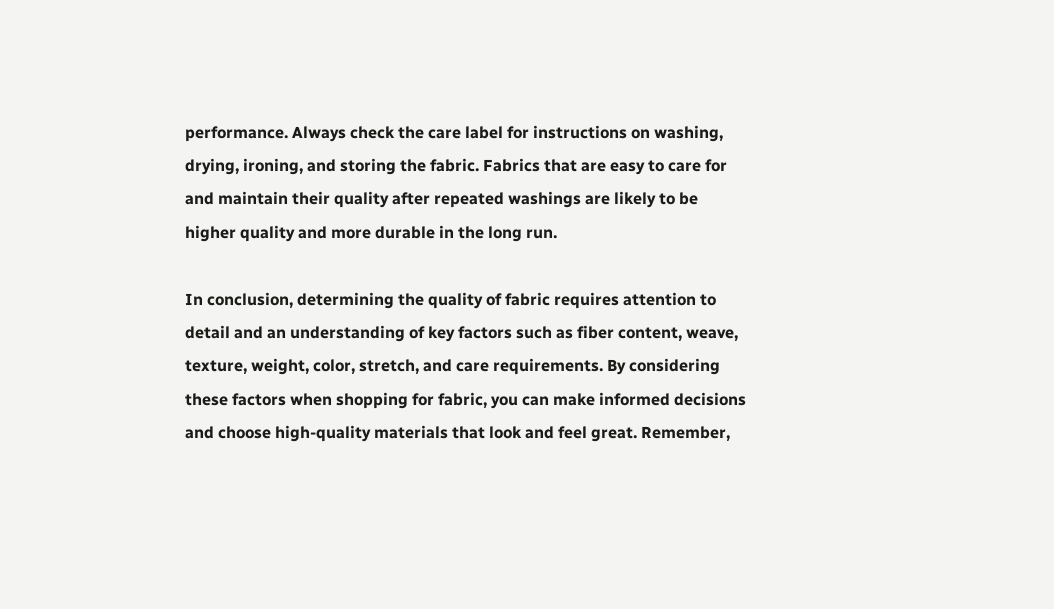performance. Always check the care label for instructions on washing, drying, ironing, and storing the fabric. Fabrics that are easy to care for and maintain their quality after repeated washings are likely to be higher quality and more durable in the long run.

In conclusion, determining the quality of fabric requires attention to detail and an understanding of key factors such as fiber content, weave, texture, weight, color, stretch, and care requirements. By considering these factors when shopping for fabric, you can make informed decisions and choose high-quality materials that look and feel great. Remember,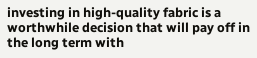investing in high-quality fabric is a worthwhile decision that will pay off in the long term with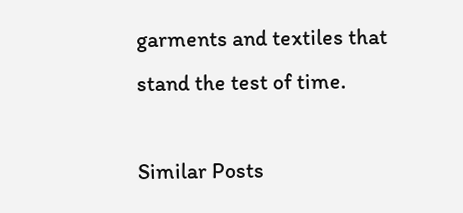garments and textiles that stand the test of time.

Similar Posts